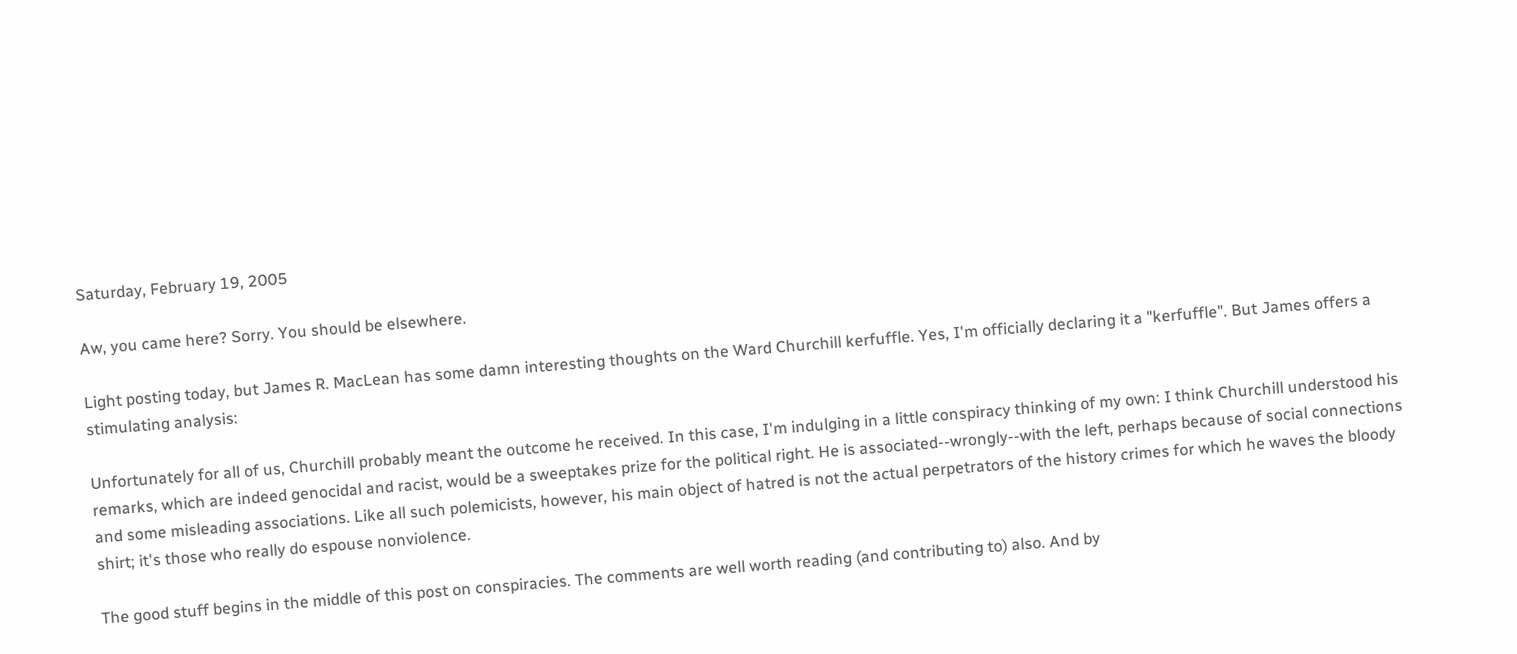Saturday, February 19, 2005

Aw, you came here? Sorry. You should be elsewhere.

Light posting today, but James R. MacLean has some damn interesting thoughts on the Ward Churchill kerfuffle. Yes, I'm officially declaring it a "kerfuffle". But James offers a stimulating analysis:

Unfortunately for all of us, Churchill probably meant the outcome he received. In this case, I'm indulging in a little conspiracy thinking of my own: I think Churchill understood his remarks, which are indeed genocidal and racist, would be a sweeptakes prize for the political right. He is associated--wrongly--with the left, perhaps because of social connections and some misleading associations. Like all such polemicists, however, his main object of hatred is not the actual perpetrators of the history crimes for which he waves the bloody shirt; it's those who really do espouse nonviolence.

The good stuff begins in the middle of this post on conspiracies. The comments are well worth reading (and contributing to) also. And by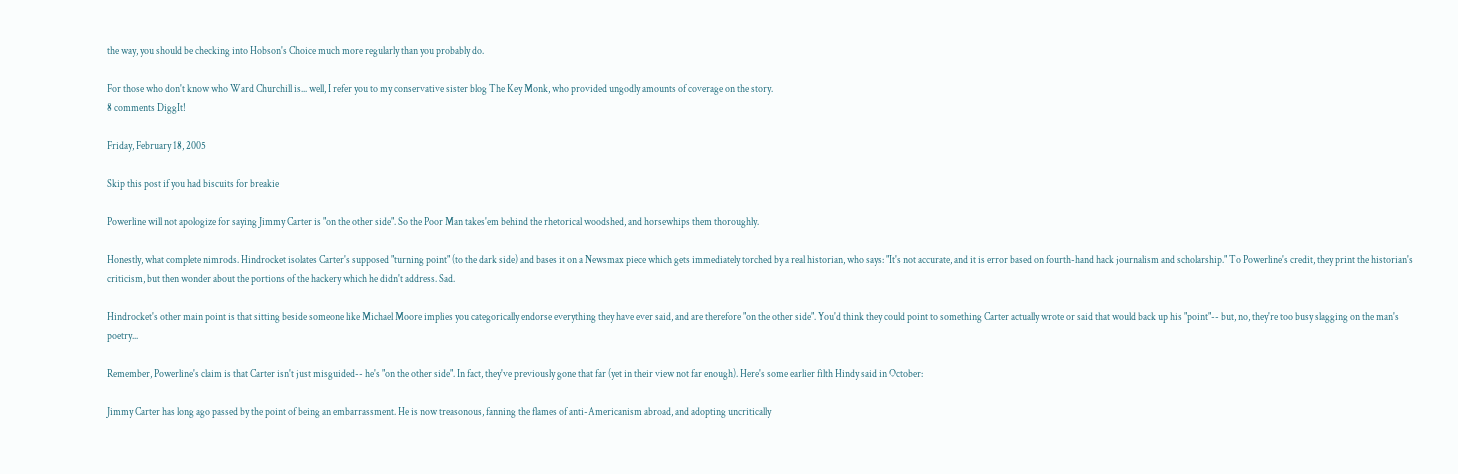the way, you should be checking into Hobson's Choice much more regularly than you probably do.

For those who don't know who Ward Churchill is... well, I refer you to my conservative sister blog The Key Monk, who provided ungodly amounts of coverage on the story.
8 comments DiggIt!

Friday, February 18, 2005

Skip this post if you had biscuits for breakie

Powerline will not apologize for saying Jimmy Carter is "on the other side". So the Poor Man takes'em behind the rhetorical woodshed, and horsewhips them thoroughly.

Honestly, what complete nimrods. Hindrocket isolates Carter's supposed "turning point" (to the dark side) and bases it on a Newsmax piece which gets immediately torched by a real historian, who says: "It's not accurate, and it is error based on fourth-hand hack journalism and scholarship." To Powerline's credit, they print the historian's criticism, but then wonder about the portions of the hackery which he didn't address. Sad.

Hindrocket's other main point is that sitting beside someone like Michael Moore implies you categorically endorse everything they have ever said, and are therefore "on the other side". You'd think they could point to something Carter actually wrote or said that would back up his "point"-- but, no, they're too busy slagging on the man's poetry...

Remember, Powerline's claim is that Carter isn't just misguided-- he's "on the other side". In fact, they've previously gone that far (yet in their view not far enough). Here's some earlier filth Hindy said in October:

Jimmy Carter has long ago passed by the point of being an embarrassment. He is now treasonous, fanning the flames of anti-Americanism abroad, and adopting uncritically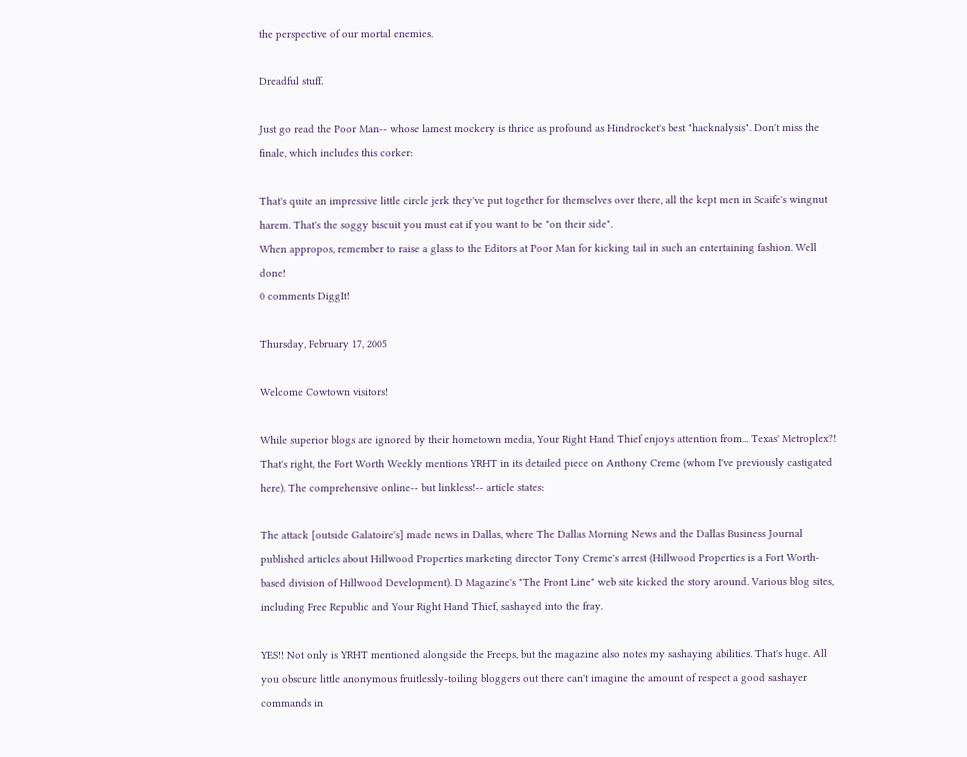the perspective of our mortal enemies.

Dreadful stuff.

Just go read the Poor Man-- whose lamest mockery is thrice as profound as Hindrocket's best "hacknalysis". Don't miss the finale, which includes this corker:

That's quite an impressive little circle jerk they've put together for themselves over there, all the kept men in Scaife's wingnut harem. That's the soggy biscuit you must eat if you want to be "on their side".
When appropos, remember to raise a glass to the Editors at Poor Man for kicking tail in such an entertaining fashion. Well done!
0 comments DiggIt!

Thursday, February 17, 2005

Welcome Cowtown visitors!

While superior blogs are ignored by their hometown media, Your Right Hand Thief enjoys attention from... Texas' Metroplex?! That's right, the Fort Worth Weekly mentions YRHT in its detailed piece on Anthony Creme (whom I've previously castigated here). The comprehensive online-- but linkless!-- article states:

The attack [outside Galatoire's] made news in Dallas, where The Dallas Morning News and the Dallas Business Journal published articles about Hillwood Properties marketing director Tony Creme's arrest (Hillwood Properties is a Fort Worth-based division of Hillwood Development). D Magazine's "The Front Line" web site kicked the story around. Various blog sites, including Free Republic and Your Right Hand Thief, sashayed into the fray.

YES!! Not only is YRHT mentioned alongside the Freeps, but the magazine also notes my sashaying abilities. That's huge. All you obscure little anonymous fruitlessly-toiling bloggers out there can't imagine the amount of respect a good sashayer commands in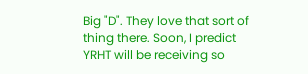Big "D". They love that sort of thing there. Soon, I predict YRHT will be receiving so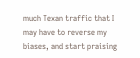much Texan traffic that I may have to reverse my biases, and start praising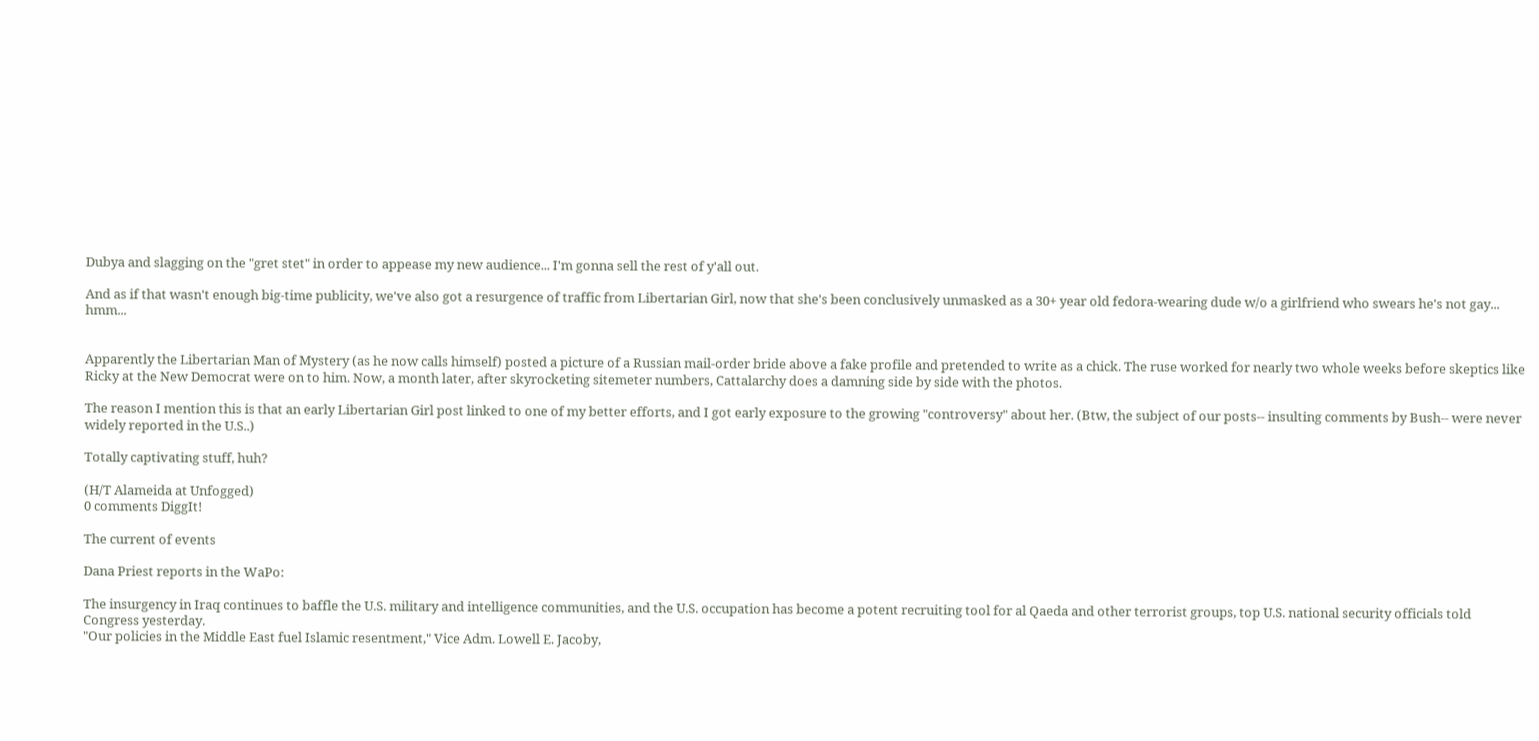Dubya and slagging on the "gret stet" in order to appease my new audience... I'm gonna sell the rest of y'all out.

And as if that wasn't enough big-time publicity, we've also got a resurgence of traffic from Libertarian Girl, now that she's been conclusively unmasked as a 30+ year old fedora-wearing dude w/o a girlfriend who swears he's not gay... hmm...


Apparently the Libertarian Man of Mystery (as he now calls himself) posted a picture of a Russian mail-order bride above a fake profile and pretended to write as a chick. The ruse worked for nearly two whole weeks before skeptics like Ricky at the New Democrat were on to him. Now, a month later, after skyrocketing sitemeter numbers, Cattalarchy does a damning side by side with the photos.

The reason I mention this is that an early Libertarian Girl post linked to one of my better efforts, and I got early exposure to the growing "controversy" about her. (Btw, the subject of our posts-- insulting comments by Bush-- were never widely reported in the U.S..)

Totally captivating stuff, huh?

(H/T Alameida at Unfogged)
0 comments DiggIt!

The current of events

Dana Priest reports in the WaPo:

The insurgency in Iraq continues to baffle the U.S. military and intelligence communities, and the U.S. occupation has become a potent recruiting tool for al Qaeda and other terrorist groups, top U.S. national security officials told Congress yesterday.
"Our policies in the Middle East fuel Islamic resentment," Vice Adm. Lowell E. Jacoby,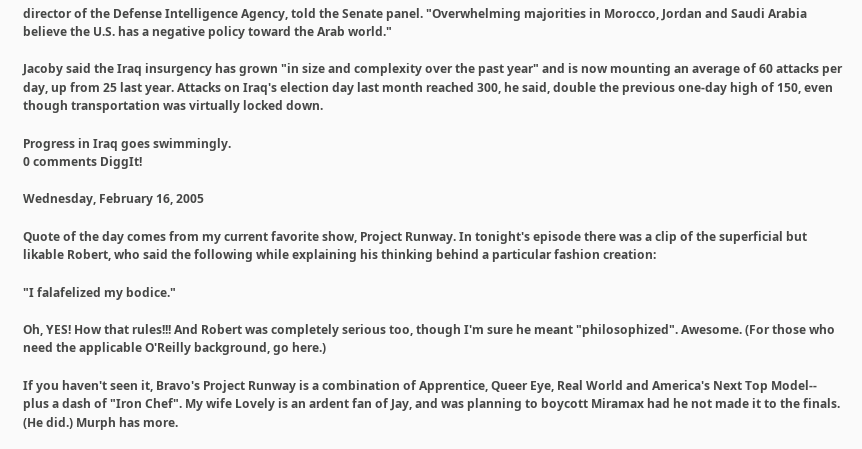director of the Defense Intelligence Agency, told the Senate panel. "Overwhelming majorities in Morocco, Jordan and Saudi Arabia believe the U.S. has a negative policy toward the Arab world."

Jacoby said the Iraq insurgency has grown "in size and complexity over the past year" and is now mounting an average of 60 attacks per day, up from 25 last year. Attacks on Iraq's election day last month reached 300, he said, double the previous one-day high of 150, even though transportation was virtually locked down.

Progress in Iraq goes swimmingly.
0 comments DiggIt!

Wednesday, February 16, 2005

Quote of the day comes from my current favorite show, Project Runway. In tonight's episode there was a clip of the superficial but likable Robert, who said the following while explaining his thinking behind a particular fashion creation:

"I falafelized my bodice."

Oh, YES! How that rules!!! And Robert was completely serious too, though I'm sure he meant "philosophized". Awesome. (For those who need the applicable O'Reilly background, go here.)

If you haven't seen it, Bravo's Project Runway is a combination of Apprentice, Queer Eye, Real World and America's Next Top Model-- plus a dash of "Iron Chef". My wife Lovely is an ardent fan of Jay, and was planning to boycott Miramax had he not made it to the finals. (He did.) Murph has more.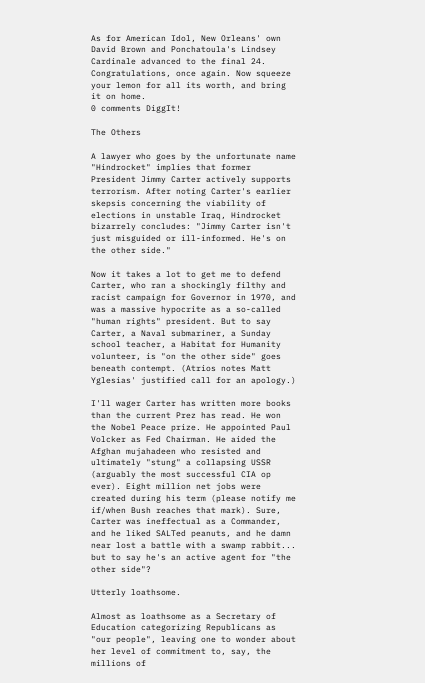As for American Idol, New Orleans' own David Brown and Ponchatoula's Lindsey Cardinale advanced to the final 24. Congratulations, once again. Now squeeze your lemon for all its worth, and bring it on home.
0 comments DiggIt!

The Others

A lawyer who goes by the unfortunate name "Hindrocket" implies that former President Jimmy Carter actively supports terrorism. After noting Carter's earlier skepsis concerning the viability of elections in unstable Iraq, Hindrocket bizarrely concludes: "Jimmy Carter isn't just misguided or ill-informed. He's on the other side."

Now it takes a lot to get me to defend Carter, who ran a shockingly filthy and racist campaign for Governor in 1970, and was a massive hypocrite as a so-called "human rights" president. But to say Carter, a Naval submariner, a Sunday school teacher, a Habitat for Humanity volunteer, is "on the other side" goes beneath contempt. (Atrios notes Matt Yglesias' justified call for an apology.)

I'll wager Carter has written more books than the current Prez has read. He won the Nobel Peace prize. He appointed Paul Volcker as Fed Chairman. He aided the Afghan mujahadeen who resisted and ultimately "stung" a collapsing USSR (arguably the most successful CIA op ever). Eight million net jobs were created during his term (please notify me if/when Bush reaches that mark). Sure, Carter was ineffectual as a Commander, and he liked SALTed peanuts, and he damn near lost a battle with a swamp rabbit... but to say he's an active agent for "the other side"?

Utterly loathsome.

Almost as loathsome as a Secretary of Education categorizing Republicans as "our people", leaving one to wonder about her level of commitment to, say, the millions of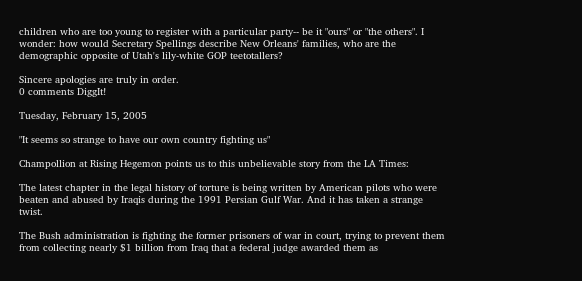children who are too young to register with a particular party-- be it "ours" or "the others". I wonder: how would Secretary Spellings describe New Orleans' families, who are the demographic opposite of Utah's lily-white GOP teetotallers?

Sincere apologies are truly in order.
0 comments DiggIt!

Tuesday, February 15, 2005

"It seems so strange to have our own country fighting us"

Champollion at Rising Hegemon points us to this unbelievable story from the LA Times:

The latest chapter in the legal history of torture is being written by American pilots who were beaten and abused by Iraqis during the 1991 Persian Gulf War. And it has taken a strange twist.

The Bush administration is fighting the former prisoners of war in court, trying to prevent them from collecting nearly $1 billion from Iraq that a federal judge awarded them as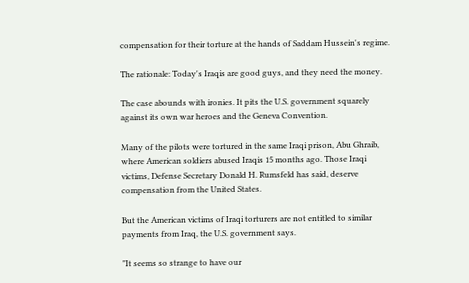compensation for their torture at the hands of Saddam Hussein's regime.

The rationale: Today's Iraqis are good guys, and they need the money.

The case abounds with ironies. It pits the U.S. government squarely against its own war heroes and the Geneva Convention.

Many of the pilots were tortured in the same Iraqi prison, Abu Ghraib, where American soldiers abused Iraqis 15 months ago. Those Iraqi victims, Defense Secretary Donald H. Rumsfeld has said, deserve compensation from the United States.

But the American victims of Iraqi torturers are not entitled to similar payments from Iraq, the U.S. government says.

"It seems so strange to have our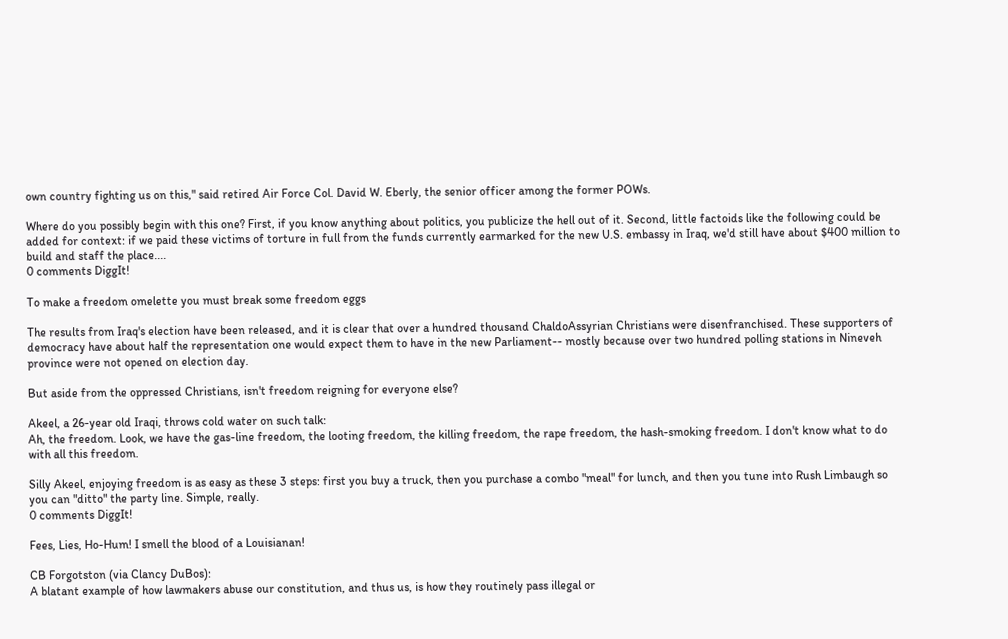own country fighting us on this," said retired Air Force Col. David W. Eberly, the senior officer among the former POWs.

Where do you possibly begin with this one? First, if you know anything about politics, you publicize the hell out of it. Second, little factoids like the following could be added for context: if we paid these victims of torture in full from the funds currently earmarked for the new U.S. embassy in Iraq, we'd still have about $400 million to build and staff the place....
0 comments DiggIt!

To make a freedom omelette you must break some freedom eggs

The results from Iraq's election have been released, and it is clear that over a hundred thousand ChaldoAssyrian Christians were disenfranchised. These supporters of democracy have about half the representation one would expect them to have in the new Parliament-- mostly because over two hundred polling stations in Nineveh province were not opened on election day.

But aside from the oppressed Christians, isn't freedom reigning for everyone else?

Akeel, a 26-year old Iraqi, throws cold water on such talk:
Ah, the freedom. Look, we have the gas-line freedom, the looting freedom, the killing freedom, the rape freedom, the hash-smoking freedom. I don't know what to do with all this freedom.

Silly Akeel, enjoying freedom is as easy as these 3 steps: first you buy a truck, then you purchase a combo "meal" for lunch, and then you tune into Rush Limbaugh so you can "ditto" the party line. Simple, really.
0 comments DiggIt!

Fees, Lies, Ho-Hum! I smell the blood of a Louisianan!

CB Forgotston (via Clancy DuBos):
A blatant example of how lawmakers abuse our constitution, and thus us, is how they routinely pass illegal or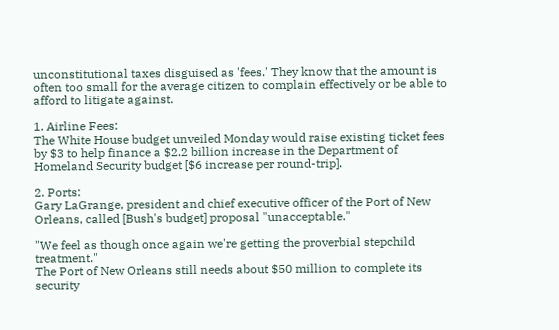unconstitutional taxes disguised as 'fees.' They know that the amount is often too small for the average citizen to complain effectively or be able to afford to litigate against.

1. Airline Fees:
The White House budget unveiled Monday would raise existing ticket fees by $3 to help finance a $2.2 billion increase in the Department of Homeland Security budget [$6 increase per round-trip].

2. Ports:
Gary LaGrange, president and chief executive officer of the Port of New Orleans, called [Bush's budget] proposal "unacceptable."

"We feel as though once again we're getting the proverbial stepchild treatment."
The Port of New Orleans still needs about $50 million to complete its security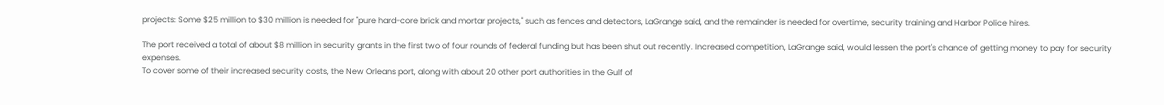projects: Some $25 million to $30 million is needed for "pure hard-core brick and mortar projects," such as fences and detectors, LaGrange said, and the remainder is needed for overtime, security training and Harbor Police hires.

The port received a total of about $8 million in security grants in the first two of four rounds of federal funding but has been shut out recently. Increased competition, LaGrange said, would lessen the port's chance of getting money to pay for security expenses.
To cover some of their increased security costs, the New Orleans port, along with about 20 other port authorities in the Gulf of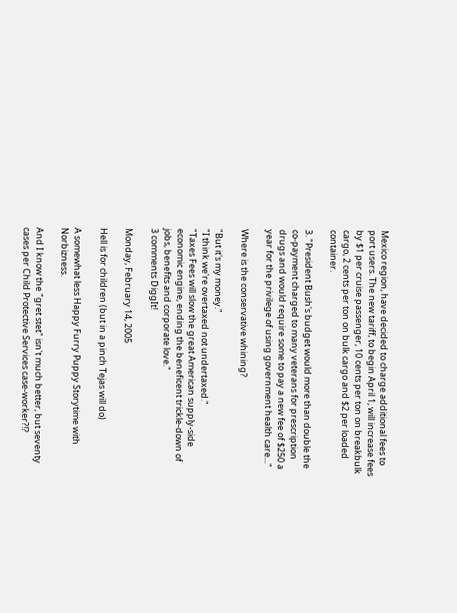Mexico region, have decided to charge additional fees to port users. The new tariff, to begin April 1, will increase fees by $1 per cruise passenger, 10 cents per ton on breakbulk cargo, 2 cents per ton on bulk cargo and $2 per loaded container.

3. "President Bush's budget would more than double the co-payment charged to many veterans for prescription drugs and would require some to pay a new fee of $250 a year for the privilege of using government health care..."

Where is the conservative whining?

"But it's my money."
"I think we're overtaxed not undertaxed."
"Taxes Fees will slow the great American supply-side economic engine, ending the beneficent trickle-down of jobs, benefits and corporate love."
3 comments DiggIt!

Monday, February 14, 2005

Hell is for children (but in a pinch Tejas will do)

A somewhat less Happy Furry Puppy Storytime with Norbizness.

And I know the "gret stet" isn't much better, but seventy cases per Child Protective Services case-worker?!?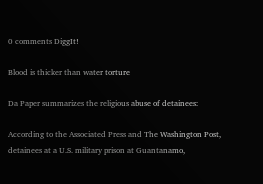0 comments DiggIt!

Blood is thicker than water torture

Da Paper summarizes the religious abuse of detainees:

According to the Associated Press and The Washington Post, detainees at a U.S. military prison at Guantanamo,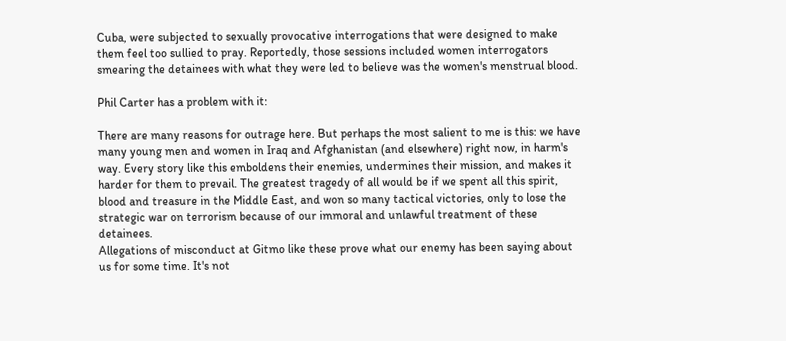Cuba, were subjected to sexually provocative interrogations that were designed to make them feel too sullied to pray. Reportedly, those sessions included women interrogators smearing the detainees with what they were led to believe was the women's menstrual blood.

Phil Carter has a problem with it:

There are many reasons for outrage here. But perhaps the most salient to me is this: we have many young men and women in Iraq and Afghanistan (and elsewhere) right now, in harm's way. Every story like this emboldens their enemies, undermines their mission, and makes it harder for them to prevail. The greatest tragedy of all would be if we spent all this spirit, blood and treasure in the Middle East, and won so many tactical victories, only to lose the strategic war on terrorism because of our immoral and unlawful treatment of these detainees.
Allegations of misconduct at Gitmo like these prove what our enemy has been saying about us for some time. It's not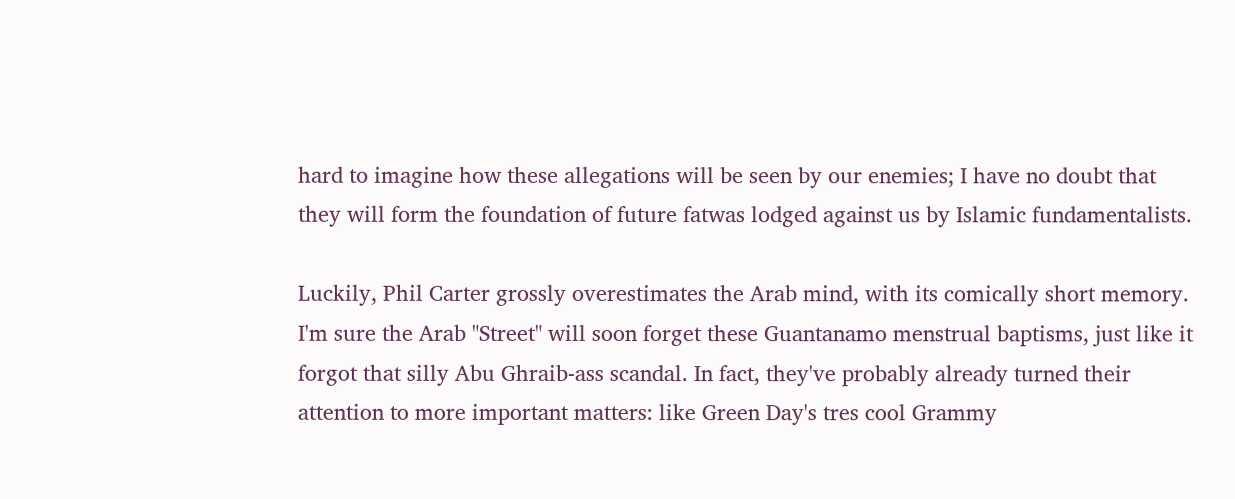hard to imagine how these allegations will be seen by our enemies; I have no doubt that they will form the foundation of future fatwas lodged against us by Islamic fundamentalists.

Luckily, Phil Carter grossly overestimates the Arab mind, with its comically short memory. I'm sure the Arab "Street" will soon forget these Guantanamo menstrual baptisms, just like it forgot that silly Abu Ghraib-ass scandal. In fact, they've probably already turned their attention to more important matters: like Green Day's tres cool Grammy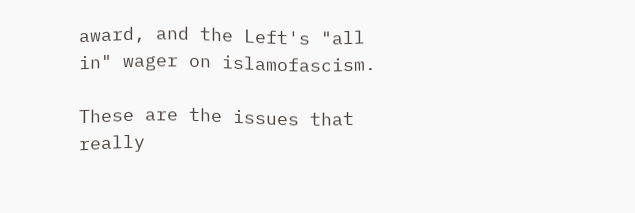award, and the Left's "all in" wager on islamofascism.

These are the issues that really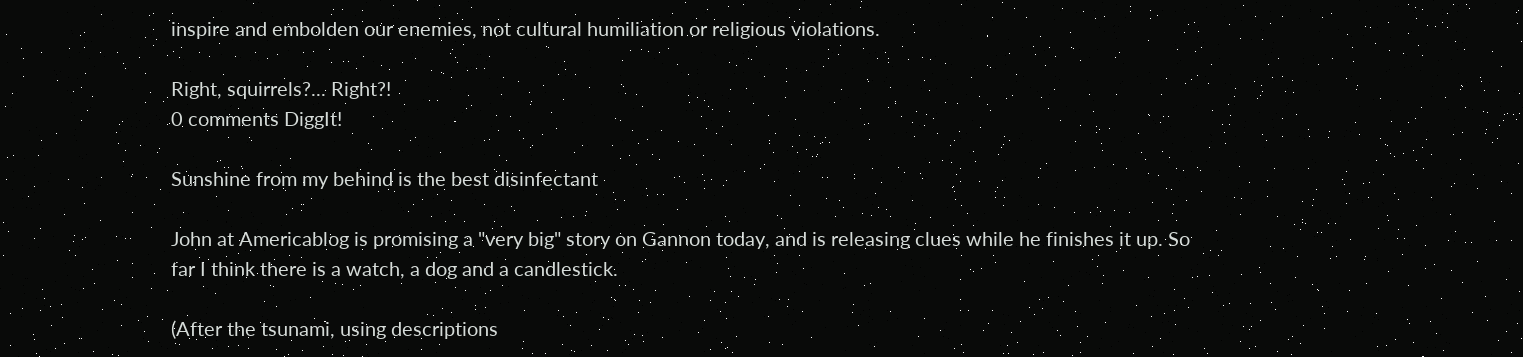inspire and embolden our enemies, not cultural humiliation or religious violations.

Right, squirrels?... Right?!
0 comments DiggIt!

Sunshine from my behind is the best disinfectant

John at Americablog is promising a "very big" story on Gannon today, and is releasing clues while he finishes it up. So far I think there is a watch, a dog and a candlestick.

(After the tsunami, using descriptions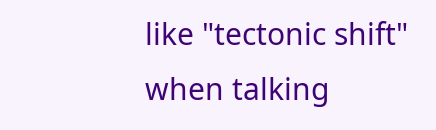like "tectonic shift" when talking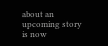about an upcoming story is now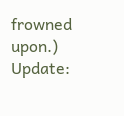frowned upon.)
Update: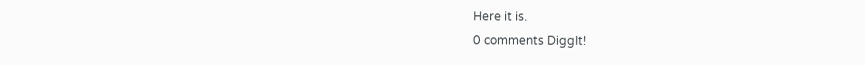Here it is.
0 comments DiggIt!